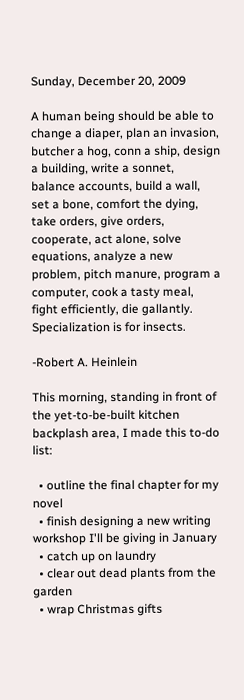Sunday, December 20, 2009

A human being should be able to change a diaper, plan an invasion, butcher a hog, conn a ship, design a building, write a sonnet, balance accounts, build a wall, set a bone, comfort the dying, take orders, give orders, cooperate, act alone, solve equations, analyze a new problem, pitch manure, program a computer, cook a tasty meal, fight efficiently, die gallantly. Specialization is for insects.

-Robert A. Heinlein

This morning, standing in front of the yet-to-be-built kitchen backplash area, I made this to-do list:

  • outline the final chapter for my novel
  • finish designing a new writing workshop I'll be giving in January
  • catch up on laundry
  • clear out dead plants from the garden
  • wrap Christmas gifts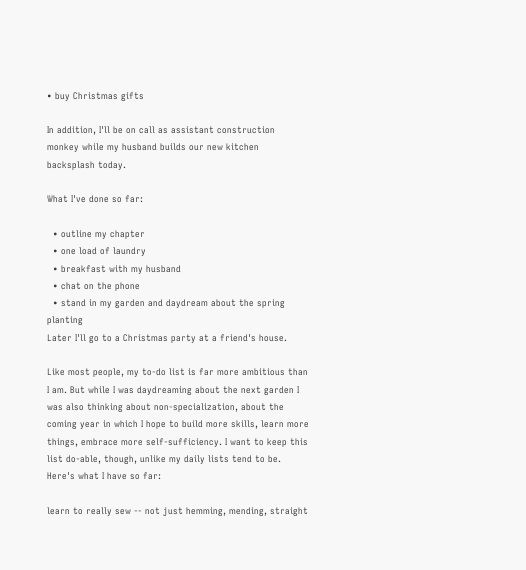• buy Christmas gifts

In addition, I'll be on call as assistant construction monkey while my husband builds our new kitchen backsplash today.

What I've done so far:

  • outline my chapter
  • one load of laundry
  • breakfast with my husband
  • chat on the phone
  • stand in my garden and daydream about the spring planting
Later I'll go to a Christmas party at a friend's house.

Like most people, my to-do list is far more ambitious than I am. But while I was daydreaming about the next garden I was also thinking about non-specialization, about the coming year in which I hope to build more skills, learn more things, embrace more self-sufficiency. I want to keep this list do-able, though, unlike my daily lists tend to be. Here's what I have so far:

learn to really sew -- not just hemming, mending, straight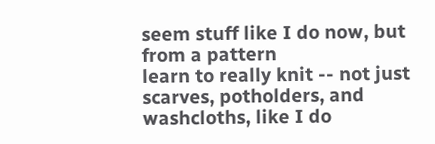seem stuff like I do now, but from a pattern
learn to really knit -- not just scarves, potholders, and washcloths, like I do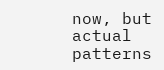now, but actual patterns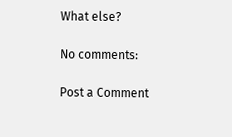What else?

No comments:

Post a Comment